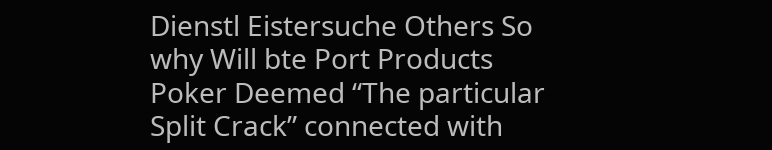Dienstl Eistersuche Others So why Will bte Port Products Poker Deemed “The particular Split Crack” connected with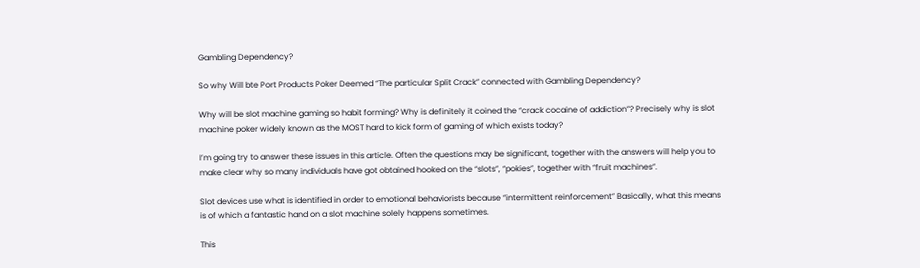Gambling Dependency?

So why Will bte Port Products Poker Deemed “The particular Split Crack” connected with Gambling Dependency?

Why will be slot machine gaming so habit forming? Why is definitely it coined the “crack cocaine of addiction”? Precisely why is slot machine poker widely known as the MOST hard to kick form of gaming of which exists today?

I’m going try to answer these issues in this article. Often the questions may be significant, together with the answers will help you to make clear why so many individuals have got obtained hooked on the “slots”, “pokies”, together with “fruit machines”.

Slot devices use what is identified in order to emotional behaviorists because “intermittent reinforcement” Basically, what this means is of which a fantastic hand on a slot machine solely happens sometimes.

This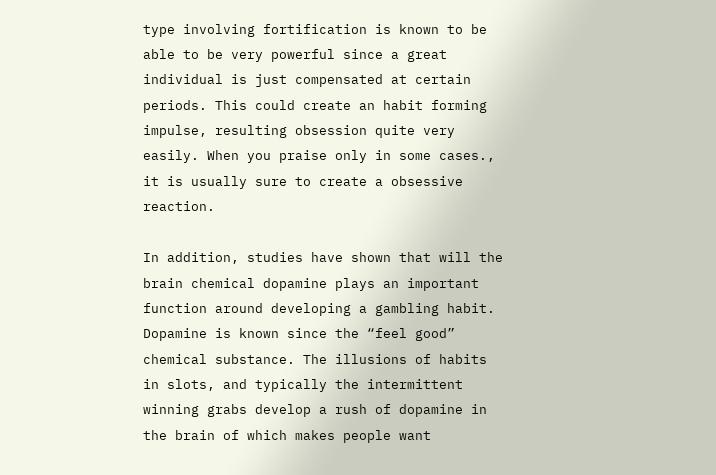type involving fortification is known to be able to be very powerful since a great individual is just compensated at certain periods. This could create an habit forming impulse, resulting obsession quite very easily. When you praise only in some cases., it is usually sure to create a obsessive reaction.

In addition, studies have shown that will the brain chemical dopamine plays an important function around developing a gambling habit. Dopamine is known since the “feel good” chemical substance. The illusions of habits in slots, and typically the intermittent winning grabs develop a rush of dopamine in the brain of which makes people want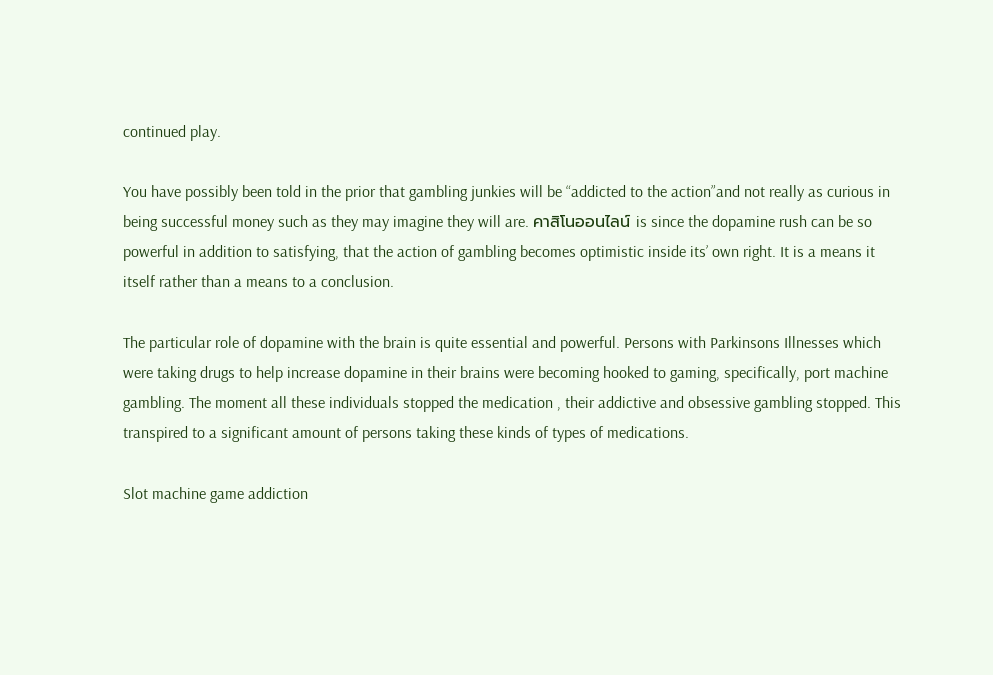continued play.

You have possibly been told in the prior that gambling junkies will be “addicted to the action”and not really as curious in being successful money such as they may imagine they will are. คาสิโนออนไลน์ is since the dopamine rush can be so powerful in addition to satisfying, that the action of gambling becomes optimistic inside its’ own right. It is a means it itself rather than a means to a conclusion.

The particular role of dopamine with the brain is quite essential and powerful. Persons with Parkinsons Illnesses which were taking drugs to help increase dopamine in their brains were becoming hooked to gaming, specifically, port machine gambling. The moment all these individuals stopped the medication , their addictive and obsessive gambling stopped. This transpired to a significant amount of persons taking these kinds of types of medications.

Slot machine game addiction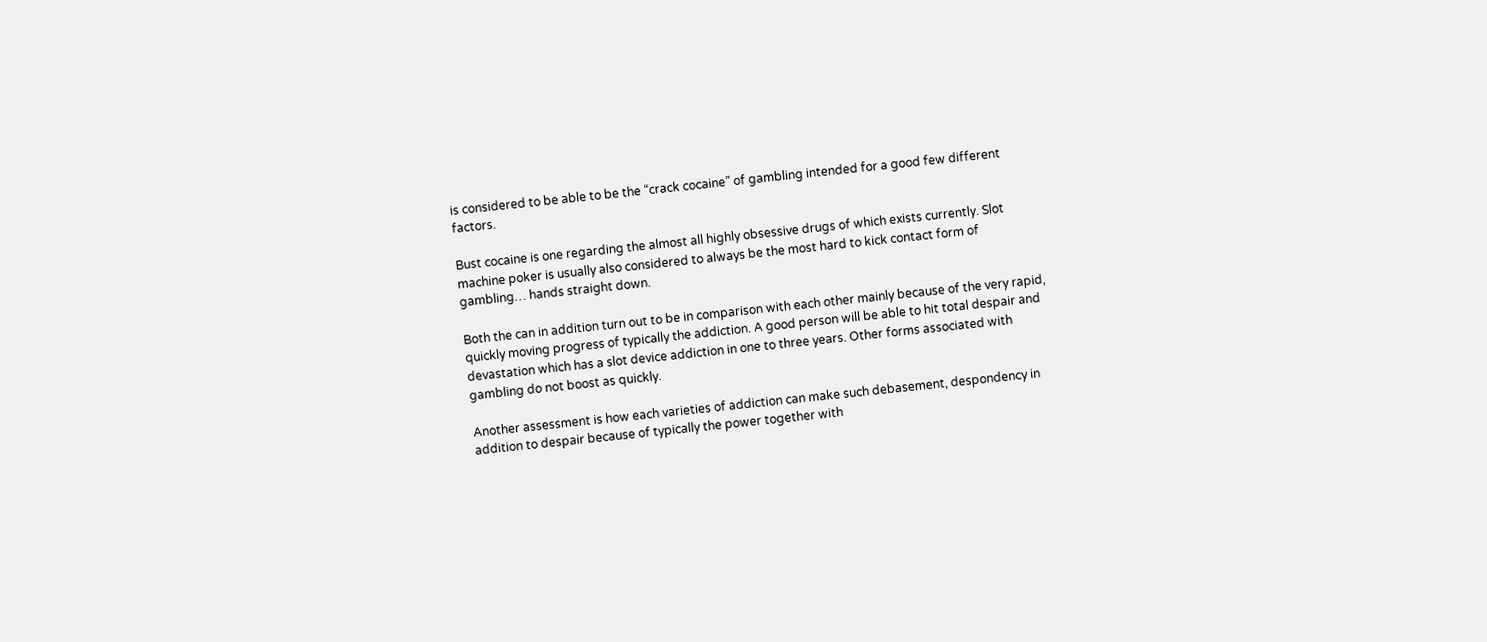is considered to be able to be the “crack cocaine” of gambling intended for a good few different factors.

Bust cocaine is one regarding the almost all highly obsessive drugs of which exists currently. Slot machine poker is usually also considered to always be the most hard to kick contact form of gambling… hands straight down.

Both the can in addition turn out to be in comparison with each other mainly because of the very rapid, quickly moving progress of typically the addiction. A good person will be able to hit total despair and devastation which has a slot device addiction in one to three years. Other forms associated with gambling do not boost as quickly.

Another assessment is how each varieties of addiction can make such debasement, despondency in addition to despair because of typically the power together with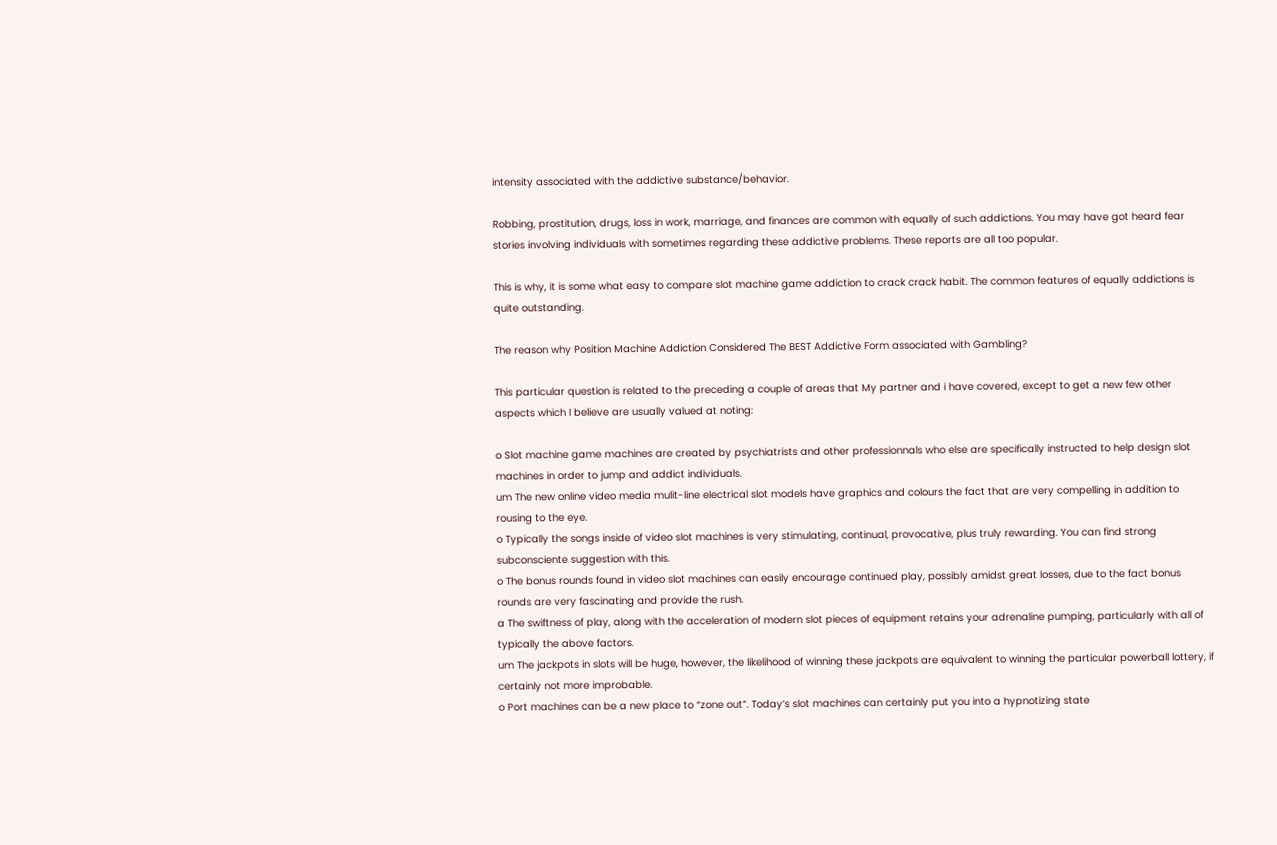intensity associated with the addictive substance/behavior.

Robbing, prostitution, drugs, loss in work, marriage, and finances are common with equally of such addictions. You may have got heard fear stories involving individuals with sometimes regarding these addictive problems. These reports are all too popular.

This is why, it is some what easy to compare slot machine game addiction to crack crack habit. The common features of equally addictions is quite outstanding.

The reason why Position Machine Addiction Considered The BEST Addictive Form associated with Gambling?

This particular question is related to the preceding a couple of areas that My partner and i have covered, except to get a new few other aspects which I believe are usually valued at noting:

o Slot machine game machines are created by psychiatrists and other professionnals who else are specifically instructed to help design slot machines in order to jump and addict individuals.
um The new online video media mulit-line electrical slot models have graphics and colours the fact that are very compelling in addition to rousing to the eye.
o Typically the songs inside of video slot machines is very stimulating, continual, provocative, plus truly rewarding. You can find strong subconsciente suggestion with this.
o The bonus rounds found in video slot machines can easily encourage continued play, possibly amidst great losses, due to the fact bonus rounds are very fascinating and provide the rush.
a The swiftness of play, along with the acceleration of modern slot pieces of equipment retains your adrenaline pumping, particularly with all of typically the above factors.
um The jackpots in slots will be huge, however, the likelihood of winning these jackpots are equivalent to winning the particular powerball lottery, if certainly not more improbable.
o Port machines can be a new place to “zone out”. Today’s slot machines can certainly put you into a hypnotizing state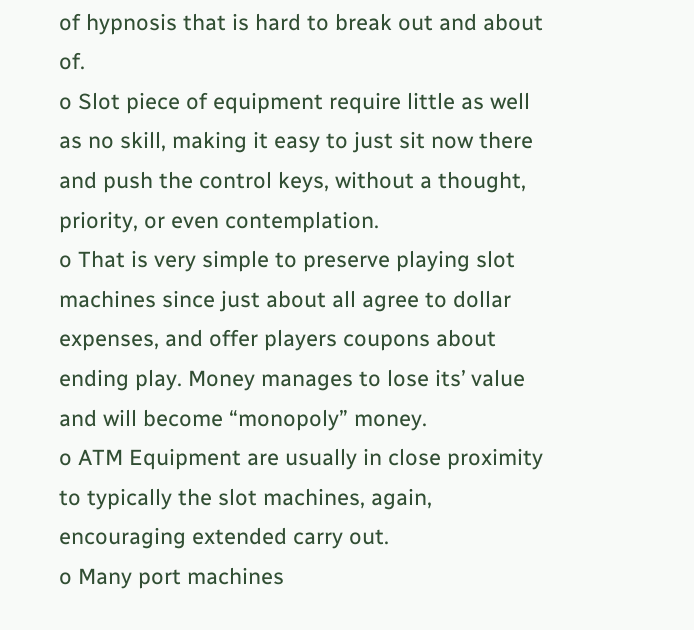of hypnosis that is hard to break out and about of.
o Slot piece of equipment require little as well as no skill, making it easy to just sit now there and push the control keys, without a thought, priority, or even contemplation.
o That is very simple to preserve playing slot machines since just about all agree to dollar expenses, and offer players coupons about ending play. Money manages to lose its’ value and will become “monopoly” money.
o ATM Equipment are usually in close proximity to typically the slot machines, again, encouraging extended carry out.
o Many port machines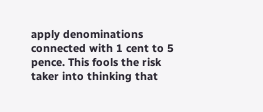apply denominations connected with 1 cent to 5 pence. This fools the risk taker into thinking that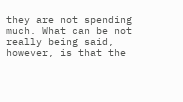they are not spending much. What can be not really being said, however, is that the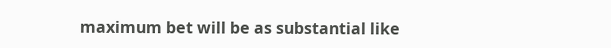maximum bet will be as substantial like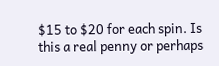$15 to $20 for each spin. Is this a real penny or perhaps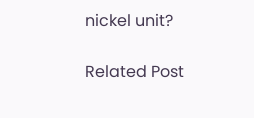nickel unit?

Related Post